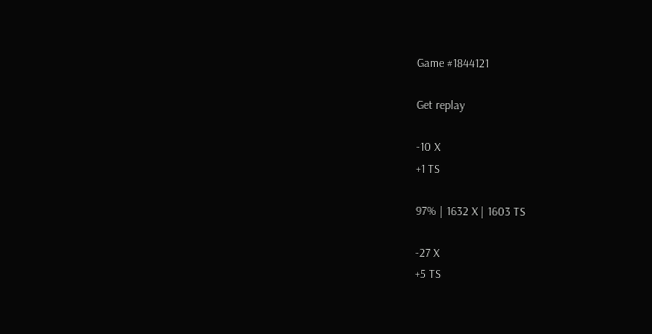Game #1844121

Get replay

-10 X
+1 TS

97% | 1632 X | 1603 TS

-27 X
+5 TS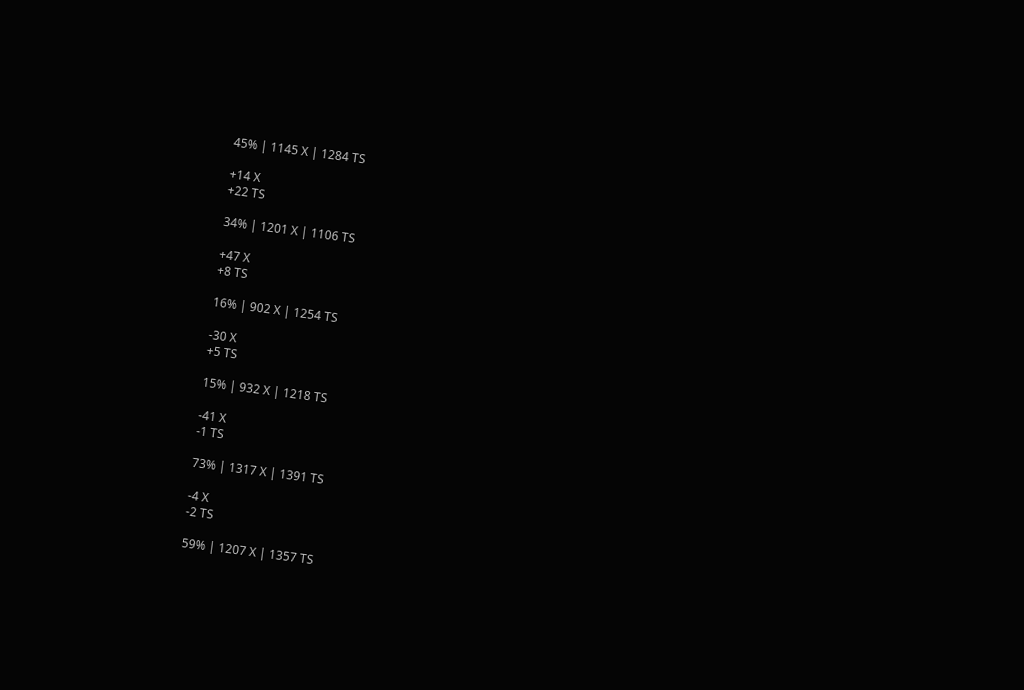45% | 1145 X | 1284 TS

+14 X
+22 TS

34% | 1201 X | 1106 TS

+47 X
+8 TS

16% | 902 X | 1254 TS

-30 X
+5 TS

15% | 932 X | 1218 TS

-41 X
-1 TS

73% | 1317 X | 1391 TS

-4 X
-2 TS

59% | 1207 X | 1357 TS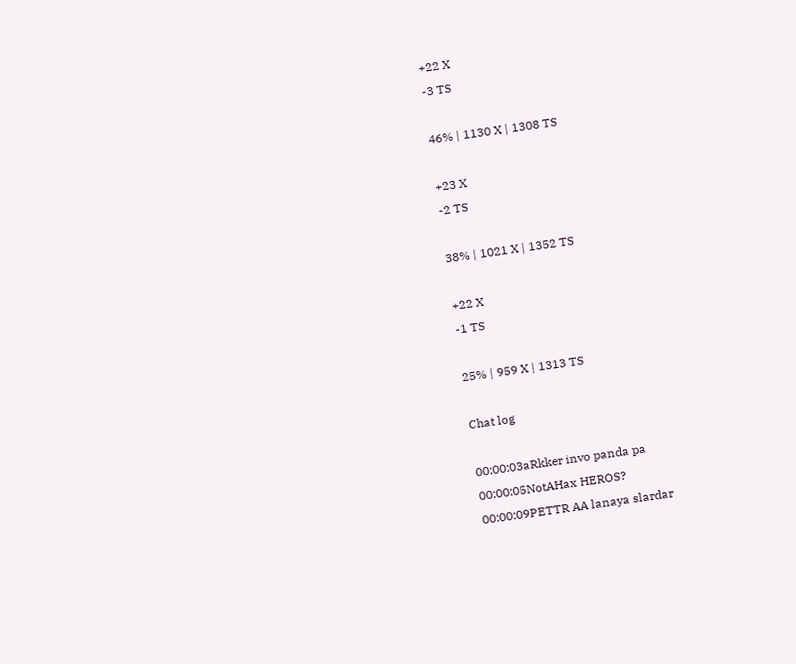+22 X
-3 TS

46% | 1130 X | 1308 TS

+23 X
-2 TS

38% | 1021 X | 1352 TS

+22 X
-1 TS

25% | 959 X | 1313 TS

Chat log

00:00:03aRkker invo panda pa
00:00:05NotAHax HEROS?
00:00:09PETTR AA lanaya slardar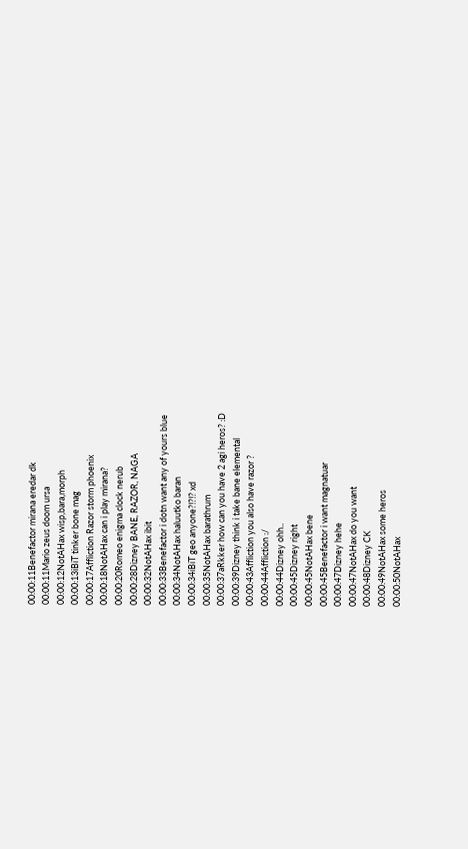00:00:11Benefactor mirana eredar dk
00:00:11Mario zeus doom ursa
00:00:12NotAHax wisp,bara,morph
00:00:13iBiT tinker bone mag
00:00:17Affliction Razor storm phoenix
00:00:18NotAHax can i play mirana?
00:00:20Romeo enigma clock nerub
00:00:28Dizney BANE, RAZOR, NAGA
00:00:32NotAHax ibit
00:00:33Benefactor i dotn want any of yours blue
00:00:34NotAHax haluutko baran
00:00:34iBiT geo anyone?!?!? xd
00:00:35NotAHax barathrum
00:00:37aRkker how can you have 2 agi heros? :D
00:00:39Dizney think i take bane elemental
00:00:43Affliction you also have razor ?
00:00:44Affliction :/
00:00:44Dizney ohh..
00:00:45Dizney right
00:00:45NotAHax bene
00:00:45Benefactor i want magnatuar
00:00:47Dizney hehe
00:00:47NotAHax do you want
00:00:48Dizney CK
00:00:49NotAHax some heros
00:00:50NotAHax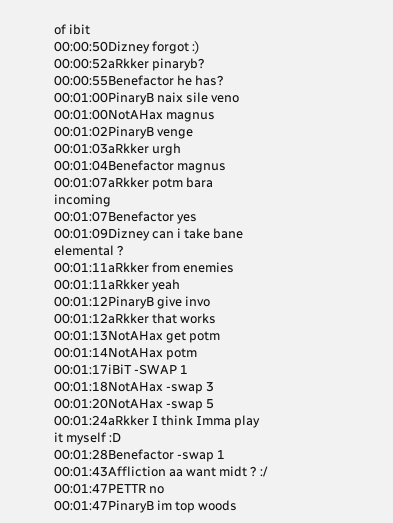of ibit
00:00:50Dizney forgot :)
00:00:52aRkker pinaryb?
00:00:55Benefactor he has?
00:01:00PinaryB naix sile veno
00:01:00NotAHax magnus
00:01:02PinaryB venge
00:01:03aRkker urgh
00:01:04Benefactor magnus
00:01:07aRkker potm bara incoming
00:01:07Benefactor yes
00:01:09Dizney can i take bane elemental ?
00:01:11aRkker from enemies
00:01:11aRkker yeah
00:01:12PinaryB give invo
00:01:12aRkker that works
00:01:13NotAHax get potm
00:01:14NotAHax potm
00:01:17iBiT -SWAP 1
00:01:18NotAHax -swap 3
00:01:20NotAHax -swap 5
00:01:24aRkker I think Imma play it myself :D
00:01:28Benefactor -swap 1
00:01:43Affliction aa want midt ? :/
00:01:47PETTR no
00:01:47PinaryB im top woods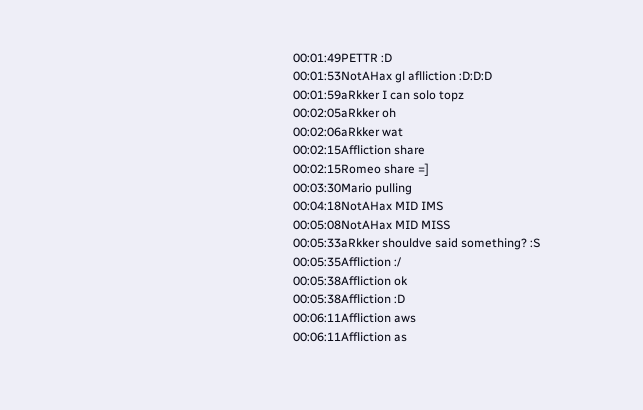00:01:49PETTR :D
00:01:53NotAHax gl aflliction :D:D:D
00:01:59aRkker I can solo topz
00:02:05aRkker oh
00:02:06aRkker wat
00:02:15Affliction share
00:02:15Romeo share =]
00:03:30Mario pulling
00:04:18NotAHax MID IMS
00:05:08NotAHax MID MISS
00:05:33aRkker shouldve said something? :S
00:05:35Affliction :/
00:05:38Affliction ok
00:05:38Affliction :D
00:06:11Affliction aws
00:06:11Affliction as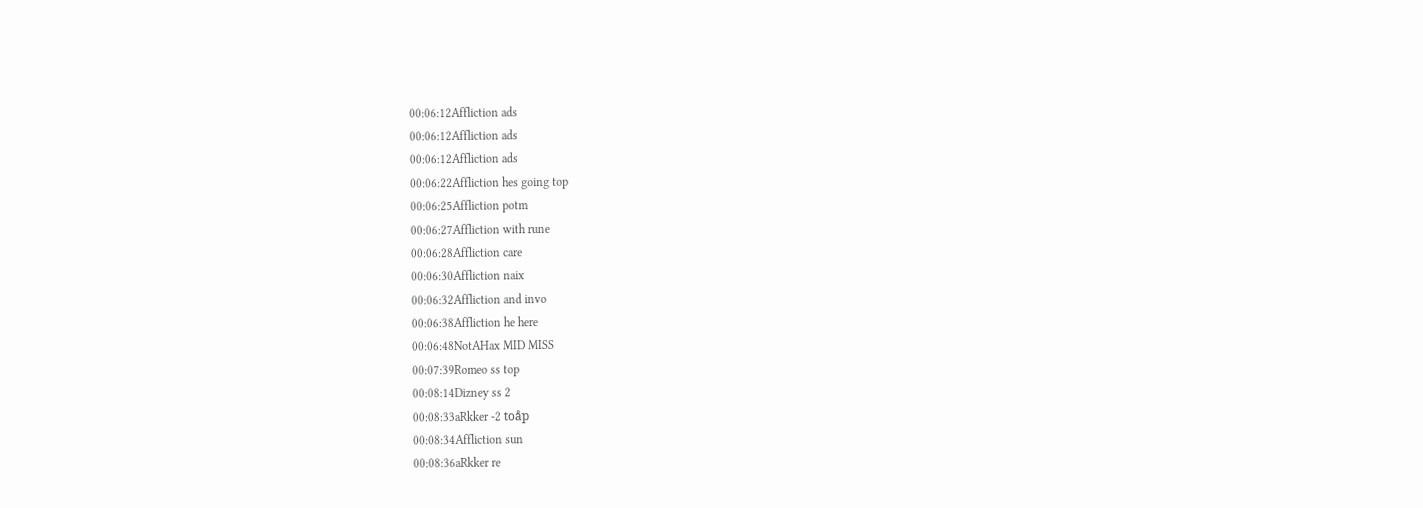00:06:12Affliction ads
00:06:12Affliction ads
00:06:12Affliction ads
00:06:22Affliction hes going top
00:06:25Affliction potm
00:06:27Affliction with rune
00:06:28Affliction care
00:06:30Affliction naix
00:06:32Affliction and invo
00:06:38Affliction he here
00:06:48NotAHax MID MISS
00:07:39Romeo ss top
00:08:14Dizney ss 2
00:08:33aRkker -2 toåp
00:08:34Affliction sun
00:08:36aRkker re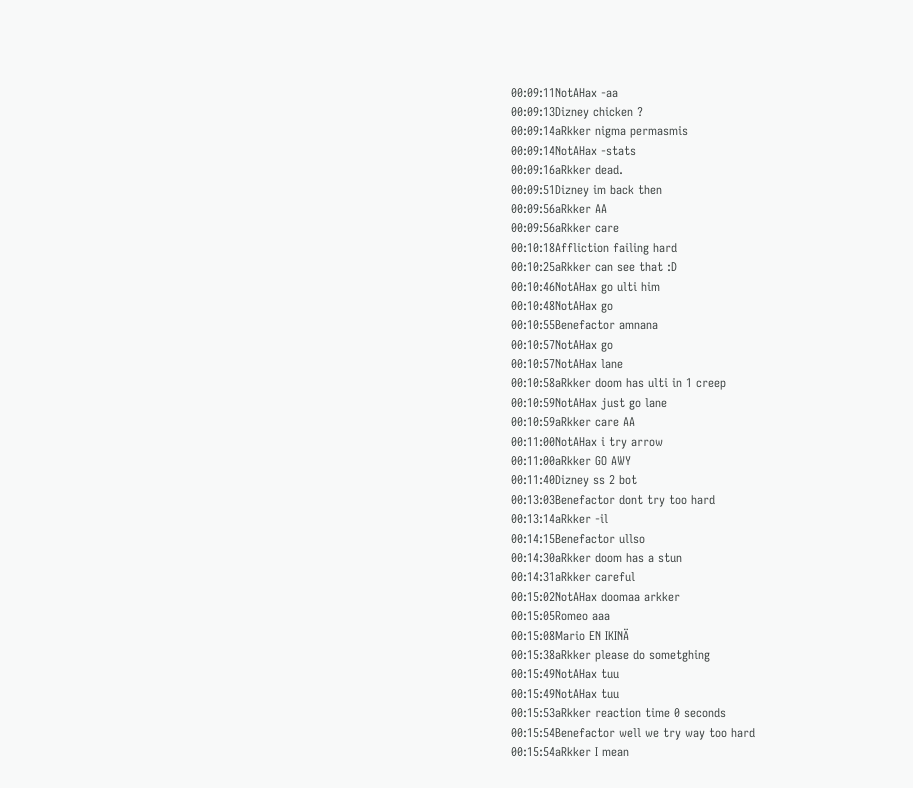00:09:11NotAHax -aa
00:09:13Dizney chicken ?
00:09:14aRkker nigma permasmis
00:09:14NotAHax -stats
00:09:16aRkker dead.
00:09:51Dizney im back then
00:09:56aRkker AA
00:09:56aRkker care
00:10:18Affliction failing hard
00:10:25aRkker can see that :D
00:10:46NotAHax go ulti him
00:10:48NotAHax go
00:10:55Benefactor amnana
00:10:57NotAHax go
00:10:57NotAHax lane
00:10:58aRkker doom has ulti in 1 creep
00:10:59NotAHax just go lane
00:10:59aRkker care AA
00:11:00NotAHax i try arrow
00:11:00aRkker GO AWY
00:11:40Dizney ss 2 bot
00:13:03Benefactor dont try too hard
00:13:14aRkker -il
00:14:15Benefactor ullso
00:14:30aRkker doom has a stun
00:14:31aRkker careful
00:15:02NotAHax doomaa arkker
00:15:05Romeo aaa
00:15:08Mario EN IKINÄ
00:15:38aRkker please do sometghing
00:15:49NotAHax tuu
00:15:49NotAHax tuu
00:15:53aRkker reaction time 0 seconds
00:15:54Benefactor well we try way too hard
00:15:54aRkker I mean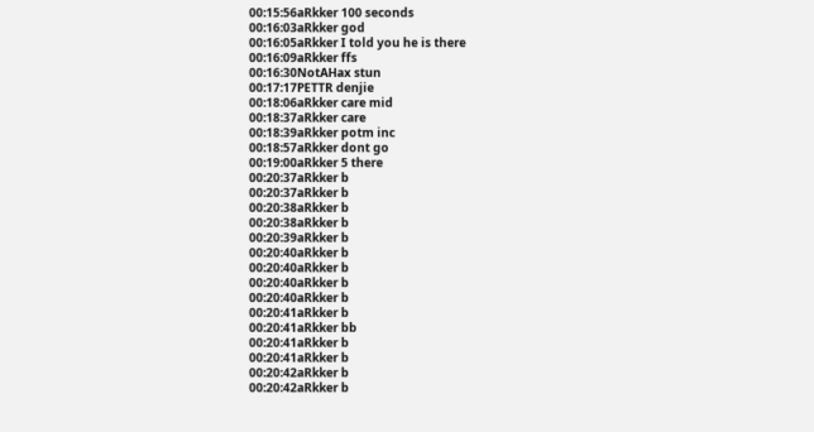00:15:56aRkker 100 seconds
00:16:03aRkker god
00:16:05aRkker I told you he is there
00:16:09aRkker ffs
00:16:30NotAHax stun
00:17:17PETTR denjie
00:18:06aRkker care mid
00:18:37aRkker care
00:18:39aRkker potm inc
00:18:57aRkker dont go
00:19:00aRkker 5 there
00:20:37aRkker b
00:20:37aRkker b
00:20:38aRkker b
00:20:38aRkker b
00:20:39aRkker b
00:20:40aRkker b
00:20:40aRkker b
00:20:40aRkker b
00:20:40aRkker b
00:20:41aRkker b
00:20:41aRkker bb
00:20:41aRkker b
00:20:41aRkker b
00:20:42aRkker b
00:20:42aRkker b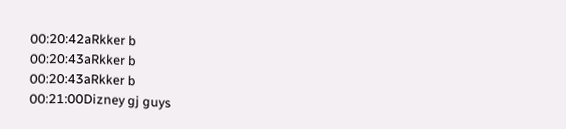00:20:42aRkker b
00:20:43aRkker b
00:20:43aRkker b
00:21:00Dizney gj guys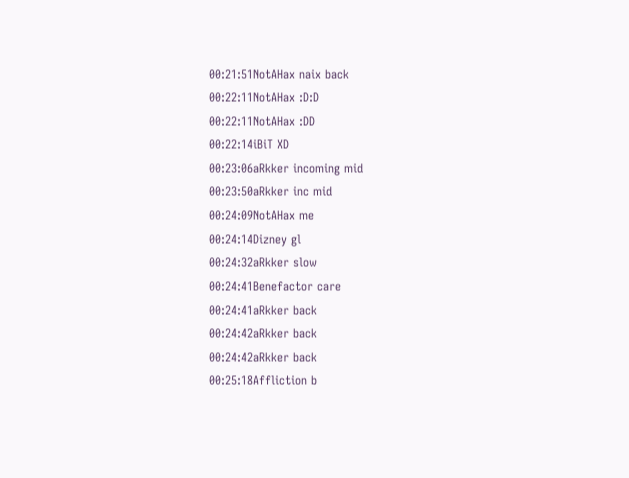00:21:51NotAHax naix back
00:22:11NotAHax :D:D
00:22:11NotAHax :DD
00:22:14iBiT XD
00:23:06aRkker incoming mid
00:23:50aRkker inc mid
00:24:09NotAHax me
00:24:14Dizney gl
00:24:32aRkker slow
00:24:41Benefactor care
00:24:41aRkker back
00:24:42aRkker back
00:24:42aRkker back
00:25:18Affliction b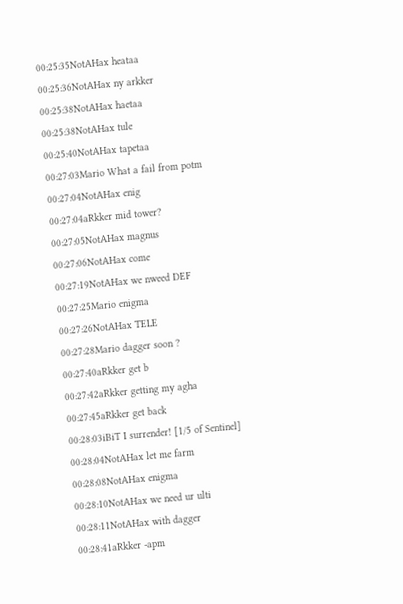00:25:35NotAHax heataa
00:25:36NotAHax ny arkker
00:25:38NotAHax haetaa
00:25:38NotAHax tule
00:25:40NotAHax tapetaa
00:27:03Mario What a fail from potm
00:27:04NotAHax enig
00:27:04aRkker mid tower?
00:27:05NotAHax magnus
00:27:06NotAHax come
00:27:19NotAHax we nweed DEF
00:27:25Mario enigma
00:27:26NotAHax TELE
00:27:28Mario dagger soon ?
00:27:40aRkker get b
00:27:42aRkker getting my agha
00:27:45aRkker get back
00:28:03iBiT I surrender! [1/5 of Sentinel]
00:28:04NotAHax let me farm
00:28:08NotAHax enigma
00:28:10NotAHax we need ur ulti
00:28:11NotAHax with dagger
00:28:41aRkker -apm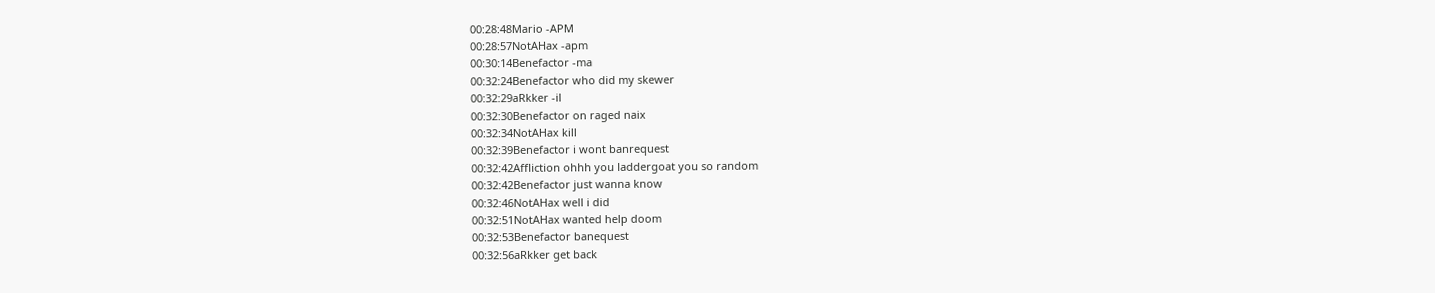00:28:48Mario -APM
00:28:57NotAHax -apm
00:30:14Benefactor -ma
00:32:24Benefactor who did my skewer
00:32:29aRkker -il
00:32:30Benefactor on raged naix
00:32:34NotAHax kill
00:32:39Benefactor i wont banrequest
00:32:42Affliction ohhh you laddergoat you so random
00:32:42Benefactor just wanna know
00:32:46NotAHax well i did
00:32:51NotAHax wanted help doom
00:32:53Benefactor banequest
00:32:56aRkker get back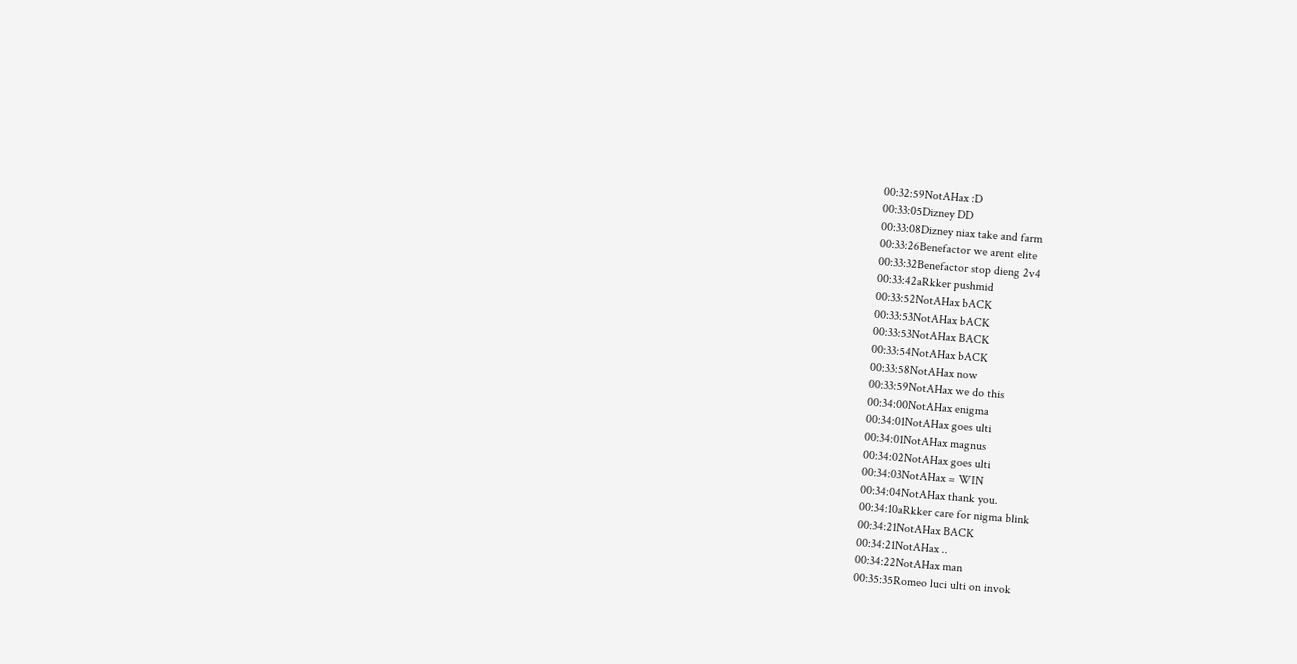00:32:59NotAHax :D
00:33:05Dizney DD
00:33:08Dizney niax take and farm
00:33:26Benefactor we arent elite
00:33:32Benefactor stop dieng 2v4
00:33:42aRkker pushmid
00:33:52NotAHax bACK
00:33:53NotAHax bACK
00:33:53NotAHax BACK
00:33:54NotAHax bACK
00:33:58NotAHax now
00:33:59NotAHax we do this
00:34:00NotAHax enigma
00:34:01NotAHax goes ulti
00:34:01NotAHax magnus
00:34:02NotAHax goes ulti
00:34:03NotAHax = WIN
00:34:04NotAHax thank you.
00:34:10aRkker care for nigma blink
00:34:21NotAHax BACK
00:34:21NotAHax ..
00:34:22NotAHax man
00:35:35Romeo luci ulti on invok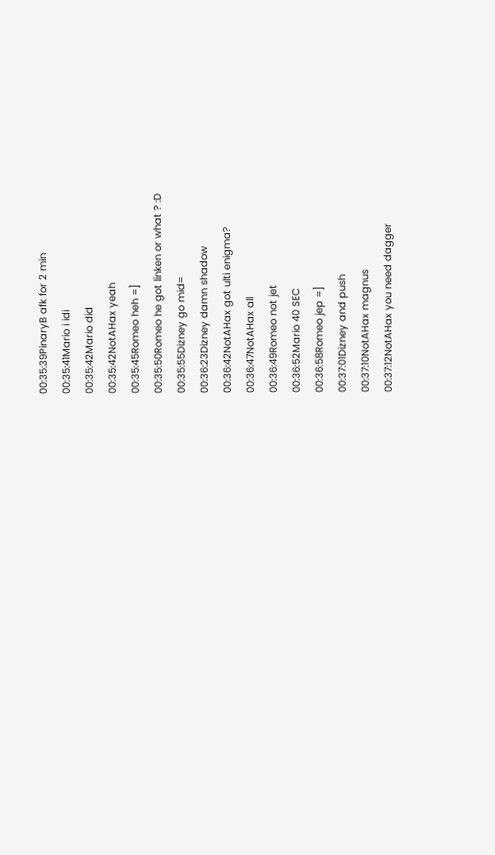00:35:39PinaryB afk for 2 min
00:35:41Mario i idi
00:35:42Mario did
00:35:42NotAHax yeah
00:35:45Romeo heh =]
00:35:50Romeo he got linken or what ? :D
00:35:55Dizney go mid=
00:36:23Dizney damn shadow
00:36:42NotAHax got ulti enigma?
00:36:47NotAHax all
00:36:49Romeo not jet
00:36:52Mario 40 SEC
00:36:58Romeo jep =]
00:37:01Dizney and push
00:37:10NotAHax magnus
00:37:12NotAHax you need dagger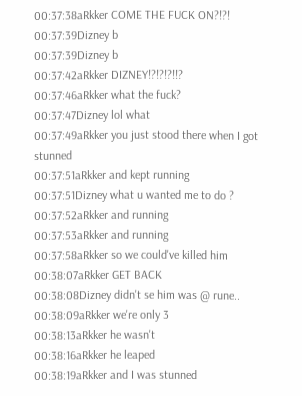00:37:38aRkker COME THE FUCK ON?!?!
00:37:39Dizney b
00:37:39Dizney b
00:37:42aRkker DIZNEY!?!?!?!!?
00:37:46aRkker what the fuck?
00:37:47Dizney lol what
00:37:49aRkker you just stood there when I got stunned
00:37:51aRkker and kept running
00:37:51Dizney what u wanted me to do ?
00:37:52aRkker and running
00:37:53aRkker and running
00:37:58aRkker so we could've killed him
00:38:07aRkker GET BACK
00:38:08Dizney didn't se him was @ rune..
00:38:09aRkker we're only 3
00:38:13aRkker he wasn't
00:38:16aRkker he leaped
00:38:19aRkker and I was stunned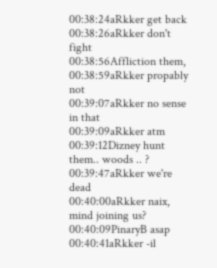00:38:24aRkker get back
00:38:26aRkker don't fight
00:38:56Affliction them,
00:38:59aRkker propably not
00:39:07aRkker no sense in that
00:39:09aRkker atm
00:39:12Dizney hunt them.. woods .. ?
00:39:47aRkker we're dead
00:40:00aRkker naix, mind joining us?
00:40:09PinaryB asap
00:40:41aRkker -il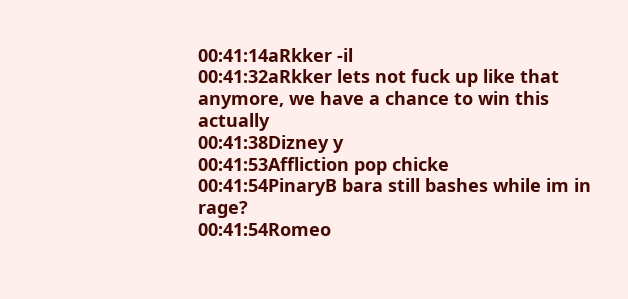00:41:14aRkker -il
00:41:32aRkker lets not fuck up like that anymore, we have a chance to win this actually
00:41:38Dizney y
00:41:53Affliction pop chicke
00:41:54PinaryB bara still bashes while im in rage?
00:41:54Romeo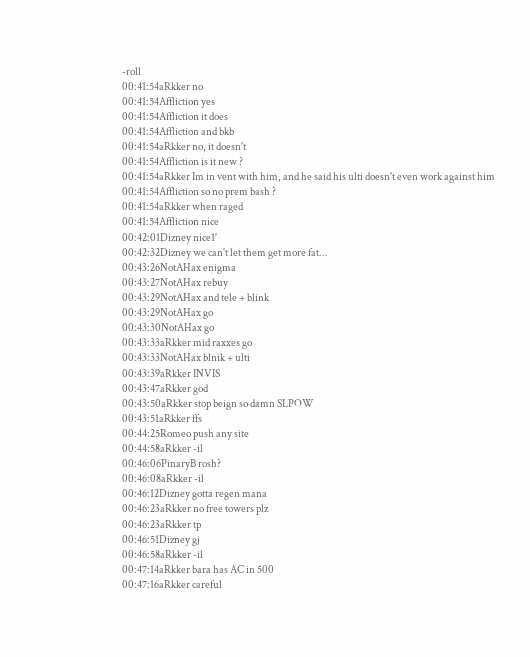-roll
00:41:54aRkker no
00:41:54Affliction yes
00:41:54Affliction it does
00:41:54Affliction and bkb
00:41:54aRkker no, it doesn't
00:41:54Affliction is it new ?
00:41:54aRkker Im in vent with him, and he said his ulti doesn't even work against him
00:41:54Affliction so no prem bash ?
00:41:54aRkker when raged
00:41:54Affliction nice
00:42:01Dizney nice1'
00:42:32Dizney we can't let them get more fat...
00:43:26NotAHax enigma
00:43:27NotAHax rebuy
00:43:29NotAHax and tele + blink
00:43:29NotAHax go
00:43:30NotAHax go
00:43:33aRkker mid raxxes go
00:43:33NotAHax blnik + ulti
00:43:39aRkker INVIS
00:43:47aRkker god
00:43:50aRkker stop beign so damn SLPOW
00:43:51aRkker ffs
00:44:25Romeo push any site
00:44:58aRkker -il
00:46:06PinaryB rosh?
00:46:08aRkker -il
00:46:12Dizney gotta regen mana
00:46:23aRkker no free towers plz
00:46:23aRkker tp
00:46:51Dizney gj
00:46:58aRkker -il
00:47:14aRkker bara has AC in 500
00:47:16aRkker careful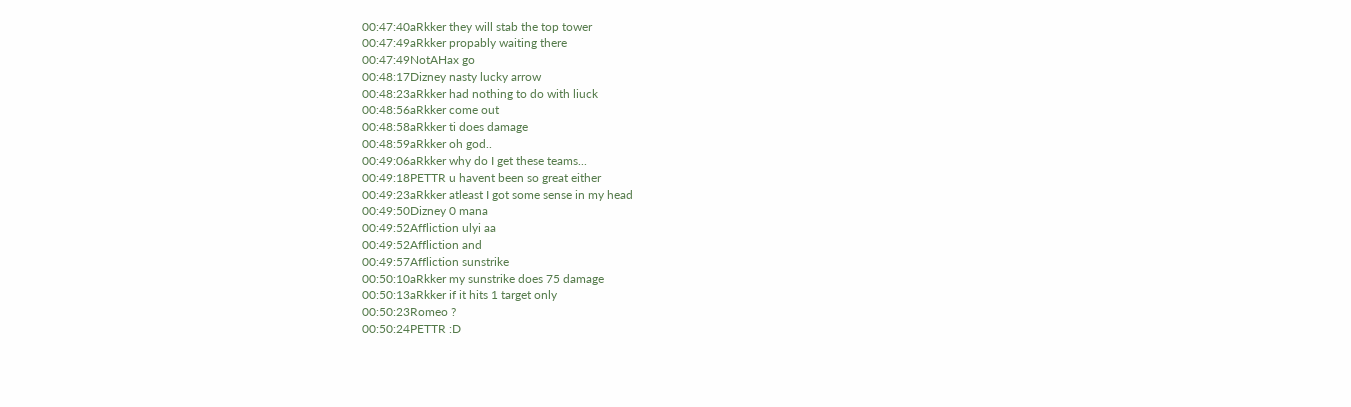00:47:40aRkker they will stab the top tower
00:47:49aRkker propably waiting there
00:47:49NotAHax go
00:48:17Dizney nasty lucky arrow
00:48:23aRkker had nothing to do with liuck
00:48:56aRkker come out
00:48:58aRkker ti does damage
00:48:59aRkker oh god..
00:49:06aRkker why do I get these teams...
00:49:18PETTR u havent been so great either
00:49:23aRkker atleast I got some sense in my head
00:49:50Dizney 0 mana
00:49:52Affliction ulyi aa
00:49:52Affliction and
00:49:57Affliction sunstrike
00:50:10aRkker my sunstrike does 75 damage
00:50:13aRkker if it hits 1 target only
00:50:23Romeo ?
00:50:24PETTR :D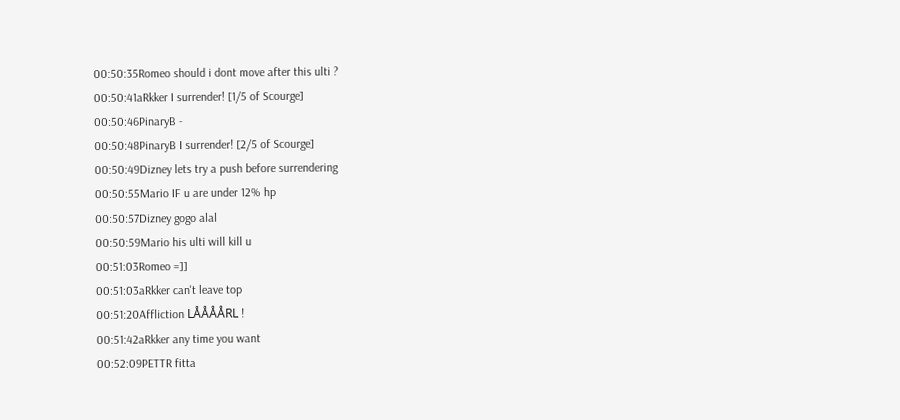00:50:35Romeo should i dont move after this ulti ?
00:50:41aRkker I surrender! [1/5 of Scourge]
00:50:46PinaryB -
00:50:48PinaryB I surrender! [2/5 of Scourge]
00:50:49Dizney lets try a push before surrendering
00:50:55Mario IF u are under 12% hp
00:50:57Dizney gogo alal
00:50:59Mario his ulti will kill u
00:51:03Romeo =]]
00:51:03aRkker can't leave top
00:51:20Affliction LÅÅÅÅRL !
00:51:42aRkker any time you want
00:52:09PETTR fitta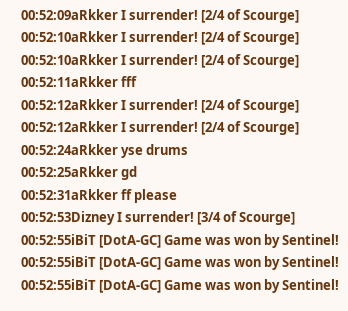00:52:09aRkker I surrender! [2/4 of Scourge]
00:52:10aRkker I surrender! [2/4 of Scourge]
00:52:10aRkker I surrender! [2/4 of Scourge]
00:52:11aRkker fff
00:52:12aRkker I surrender! [2/4 of Scourge]
00:52:12aRkker I surrender! [2/4 of Scourge]
00:52:24aRkker yse drums
00:52:25aRkker gd
00:52:31aRkker ff please
00:52:53Dizney I surrender! [3/4 of Scourge]
00:52:55iBiT [DotA-GC] Game was won by Sentinel!
00:52:55iBiT [DotA-GC] Game was won by Sentinel!
00:52:55iBiT [DotA-GC] Game was won by Sentinel!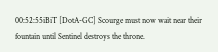00:52:55iBiT [DotA-GC] Scourge must now wait near their fountain until Sentinel destroys the throne.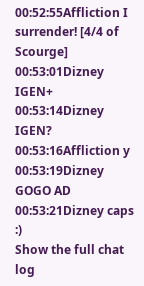00:52:55Affliction I surrender! [4/4 of Scourge]
00:53:01Dizney IGEN+
00:53:14Dizney IGEN?
00:53:16Affliction y
00:53:19Dizney GOGO AD
00:53:21Dizney caps :)
Show the full chat log